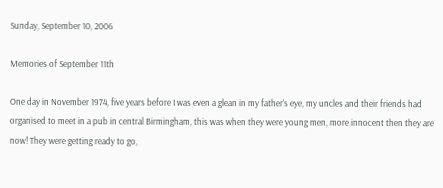Sunday, September 10, 2006

Memories of September 11th

One day in November 1974, five years before I was even a glean in my father's eye, my uncles and their friends had organised to meet in a pub in central Birmingham, this was when they were young men, more innocent then they are now! They were getting ready to go,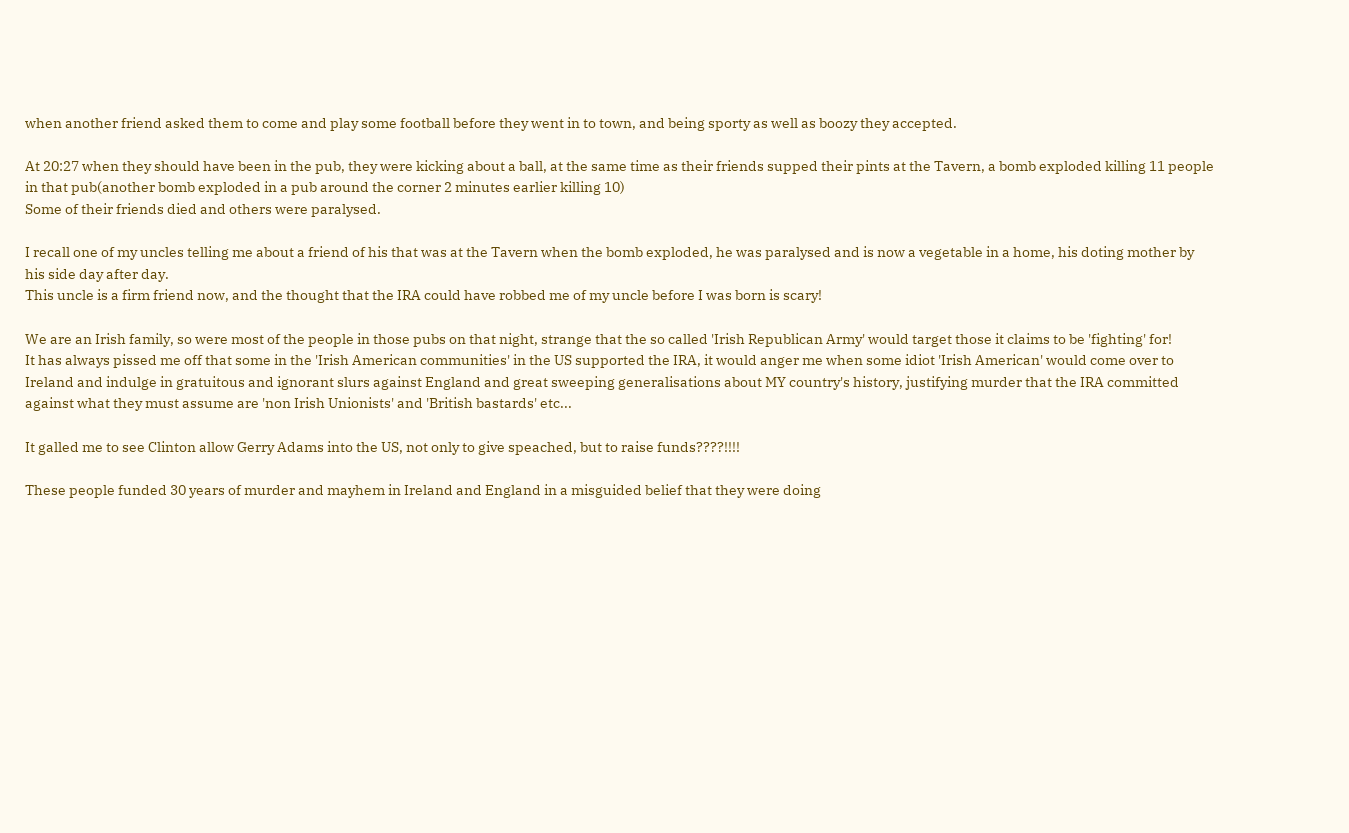when another friend asked them to come and play some football before they went in to town, and being sporty as well as boozy they accepted.

At 20:27 when they should have been in the pub, they were kicking about a ball, at the same time as their friends supped their pints at the Tavern, a bomb exploded killing 11 people in that pub(another bomb exploded in a pub around the corner 2 minutes earlier killing 10)
Some of their friends died and others were paralysed.

I recall one of my uncles telling me about a friend of his that was at the Tavern when the bomb exploded, he was paralysed and is now a vegetable in a home, his doting mother by his side day after day.
This uncle is a firm friend now, and the thought that the IRA could have robbed me of my uncle before I was born is scary!

We are an Irish family, so were most of the people in those pubs on that night, strange that the so called 'Irish Republican Army' would target those it claims to be 'fighting' for!
It has always pissed me off that some in the 'Irish American communities' in the US supported the IRA, it would anger me when some idiot 'Irish American' would come over to Ireland and indulge in gratuitous and ignorant slurs against England and great sweeping generalisations about MY country's history, justifying murder that the IRA committed against what they must assume are 'non Irish Unionists' and 'British bastards' etc...

It galled me to see Clinton allow Gerry Adams into the US, not only to give speached, but to raise funds????!!!!

These people funded 30 years of murder and mayhem in Ireland and England in a misguided belief that they were doing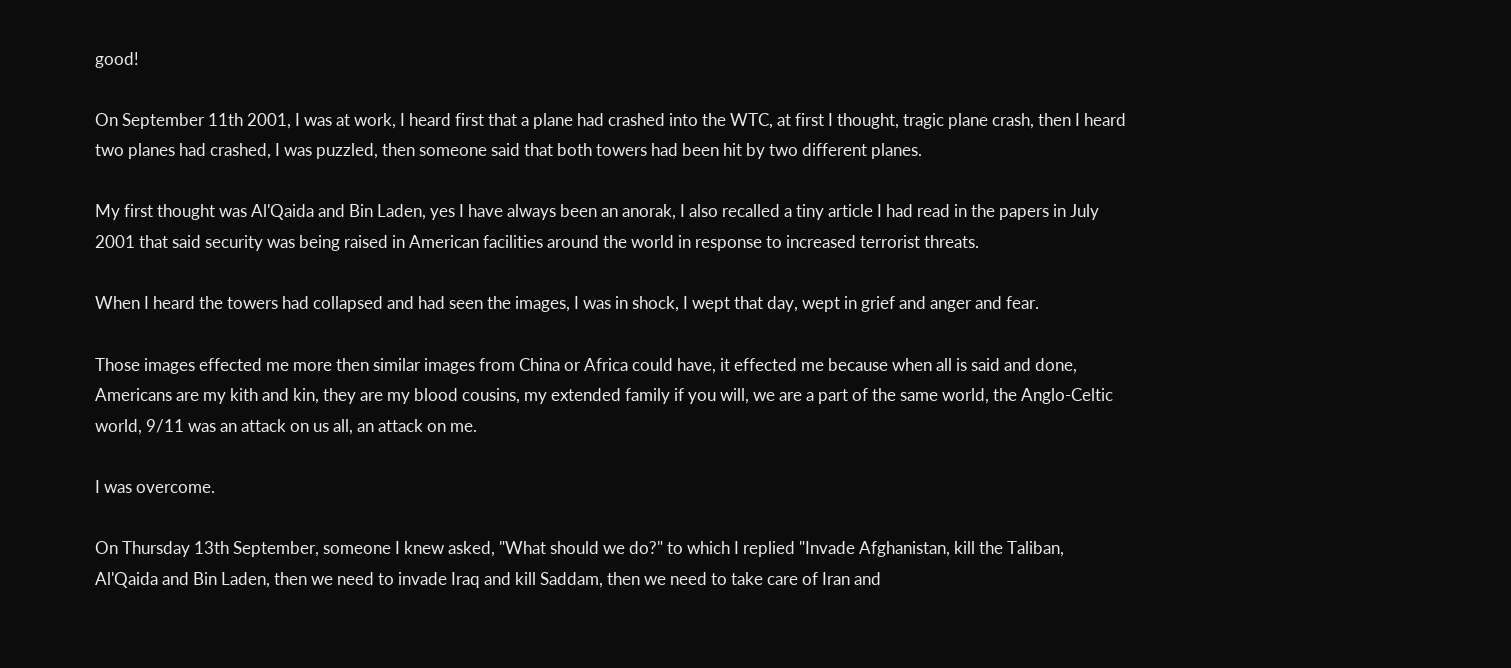good!

On September 11th 2001, I was at work, I heard first that a plane had crashed into the WTC, at first I thought, tragic plane crash, then I heard two planes had crashed, I was puzzled, then someone said that both towers had been hit by two different planes.

My first thought was Al'Qaida and Bin Laden, yes I have always been an anorak, I also recalled a tiny article I had read in the papers in July 2001 that said security was being raised in American facilities around the world in response to increased terrorist threats.

When I heard the towers had collapsed and had seen the images, I was in shock, I wept that day, wept in grief and anger and fear.

Those images effected me more then similar images from China or Africa could have, it effected me because when all is said and done, Americans are my kith and kin, they are my blood cousins, my extended family if you will, we are a part of the same world, the Anglo-Celtic world, 9/11 was an attack on us all, an attack on me.

I was overcome.

On Thursday 13th September, someone I knew asked, "What should we do?" to which I replied "Invade Afghanistan, kill the Taliban, Al'Qaida and Bin Laden, then we need to invade Iraq and kill Saddam, then we need to take care of Iran and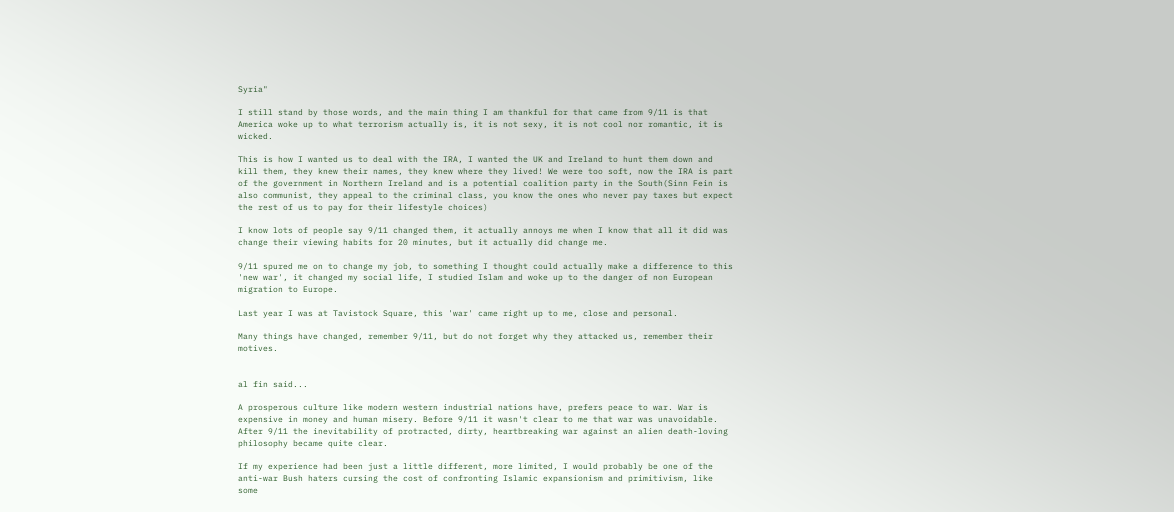Syria"

I still stand by those words, and the main thing I am thankful for that came from 9/11 is that America woke up to what terrorism actually is, it is not sexy, it is not cool nor romantic, it is wicked.

This is how I wanted us to deal with the IRA, I wanted the UK and Ireland to hunt them down and kill them, they knew their names, they knew where they lived! We were too soft, now the IRA is part of the government in Northern Ireland and is a potential coalition party in the South(Sinn Fein is also communist, they appeal to the criminal class, you know the ones who never pay taxes but expect the rest of us to pay for their lifestyle choices)

I know lots of people say 9/11 changed them, it actually annoys me when I know that all it did was change their viewing habits for 20 minutes, but it actually did change me.

9/11 spured me on to change my job, to something I thought could actually make a difference to this 'new war', it changed my social life, I studied Islam and woke up to the danger of non European migration to Europe.

Last year I was at Tavistock Square, this 'war' came right up to me, close and personal.

Many things have changed, remember 9/11, but do not forget why they attacked us, remember their motives.


al fin said...

A prosperous culture like modern western industrial nations have, prefers peace to war. War is expensive in money and human misery. Before 9/11 it wasn't clear to me that war was unavoidable. After 9/11 the inevitability of protracted, dirty, heartbreaking war against an alien death-loving philosophy became quite clear.

If my experience had been just a little different, more limited, I would probably be one of the anti-war Bush haters cursing the cost of confronting Islamic expansionism and primitivism, like some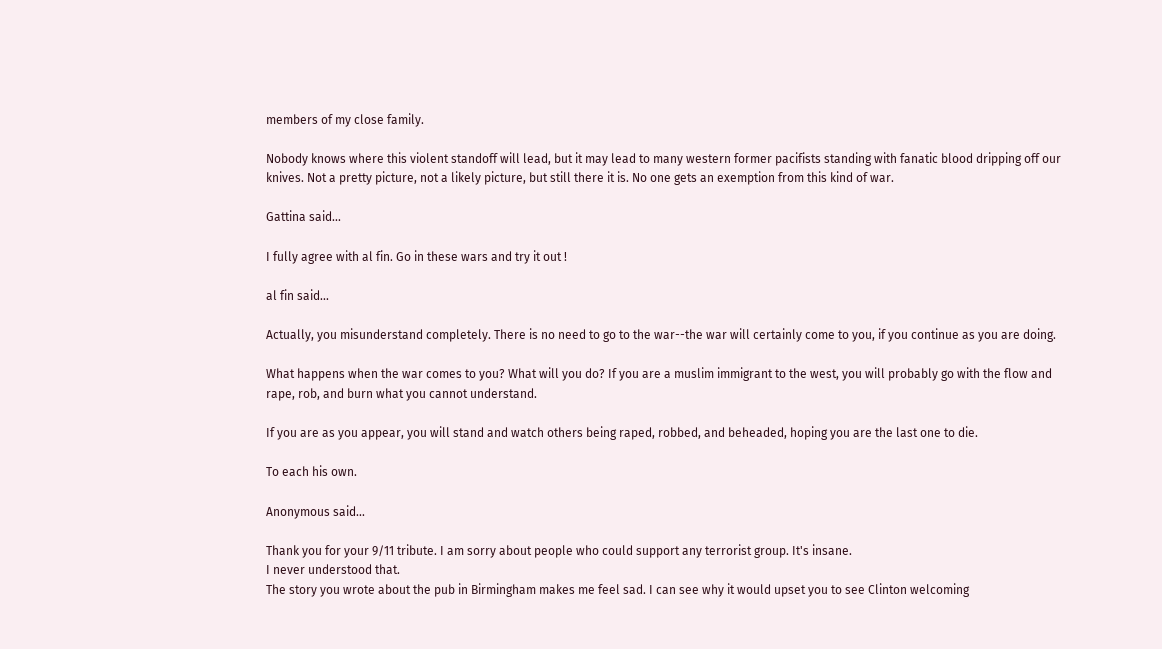members of my close family.

Nobody knows where this violent standoff will lead, but it may lead to many western former pacifists standing with fanatic blood dripping off our knives. Not a pretty picture, not a likely picture, but still there it is. No one gets an exemption from this kind of war.

Gattina said...

I fully agree with al fin. Go in these wars and try it out !

al fin said...

Actually, you misunderstand completely. There is no need to go to the war--the war will certainly come to you, if you continue as you are doing.

What happens when the war comes to you? What will you do? If you are a muslim immigrant to the west, you will probably go with the flow and rape, rob, and burn what you cannot understand.

If you are as you appear, you will stand and watch others being raped, robbed, and beheaded, hoping you are the last one to die.

To each his own.

Anonymous said...

Thank you for your 9/11 tribute. I am sorry about people who could support any terrorist group. It's insane.
I never understood that.
The story you wrote about the pub in Birmingham makes me feel sad. I can see why it would upset you to see Clinton welcoming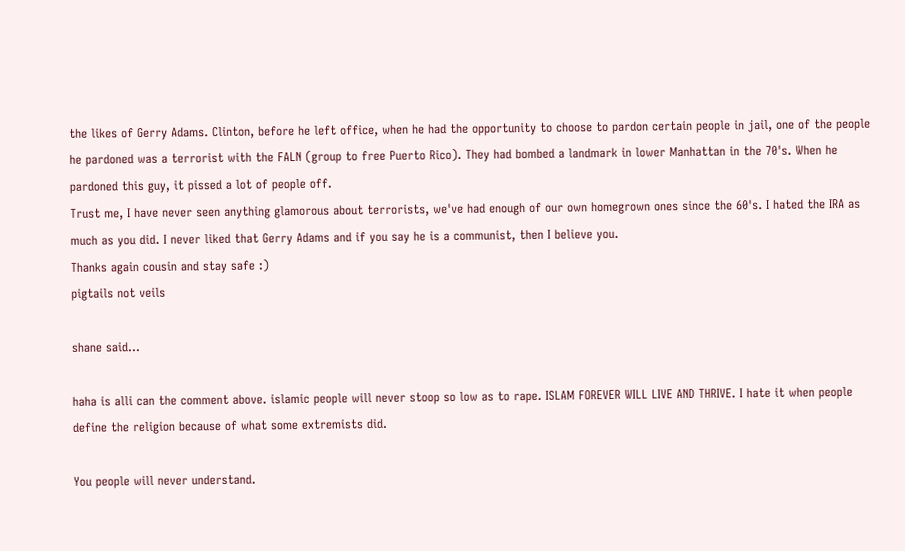the likes of Gerry Adams. Clinton, before he left office, when he had the opportunity to choose to pardon certain people in jail, one of the people he pardoned was a terrorist with the FALN (group to free Puerto Rico). They had bombed a landmark in lower Manhattan in the 70's. When he pardoned this guy, it pissed a lot of people off.
Trust me, I have never seen anything glamorous about terrorists, we've had enough of our own homegrown ones since the 60's. I hated the IRA as much as you did. I never liked that Gerry Adams and if you say he is a communist, then I believe you.
Thanks again cousin and stay safe :)
pigtails not veils

shane said...

haha is alli can the comment above. islamic people will never stoop so low as to rape. ISLAM FOREVER WILL LIVE AND THRIVE. I hate it when people define the religion because of what some extremists did.

You people will never understand.